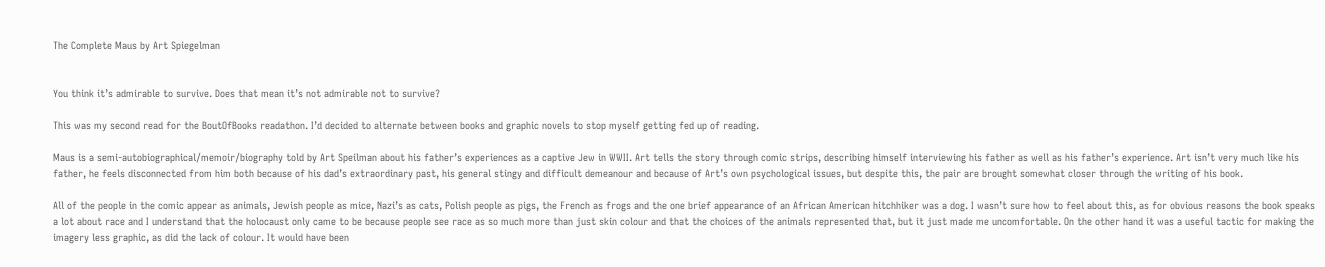The Complete Maus by Art Spiegelman


You think it’s admirable to survive. Does that mean it’s not admirable not to survive?

This was my second read for the BoutOfBooks readathon. I’d decided to alternate between books and graphic novels to stop myself getting fed up of reading.

Maus is a semi-autobiographical/memoir/biography told by Art Speilman about his father’s experiences as a captive Jew in WWII. Art tells the story through comic strips, describing himself interviewing his father as well as his father’s experience. Art isn’t very much like his father, he feels disconnected from him both because of his dad’s extraordinary past, his general stingy and difficult demeanour and because of Art’s own psychological issues, but despite this, the pair are brought somewhat closer through the writing of his book.

All of the people in the comic appear as animals, Jewish people as mice, Nazi’s as cats, Polish people as pigs, the French as frogs and the one brief appearance of an African American hitchhiker was a dog. I wasn’t sure how to feel about this, as for obvious reasons the book speaks a lot about race and I understand that the holocaust only came to be because people see race as so much more than just skin colour and that the choices of the animals represented that, but it just made me uncomfortable. On the other hand it was a useful tactic for making the imagery less graphic, as did the lack of colour. It would have been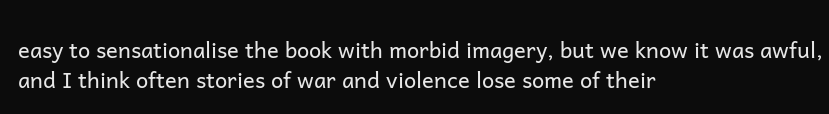easy to sensationalise the book with morbid imagery, but we know it was awful, and I think often stories of war and violence lose some of their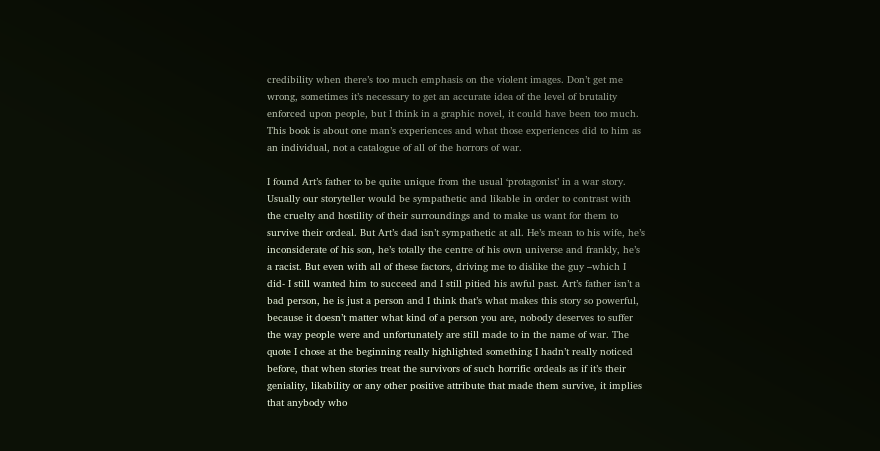credibility when there’s too much emphasis on the violent images. Don’t get me wrong, sometimes it’s necessary to get an accurate idea of the level of brutality enforced upon people, but I think in a graphic novel, it could have been too much. This book is about one man’s experiences and what those experiences did to him as an individual, not a catalogue of all of the horrors of war.

I found Art’s father to be quite unique from the usual ‘protagonist’ in a war story. Usually our storyteller would be sympathetic and likable in order to contrast with the cruelty and hostility of their surroundings and to make us want for them to survive their ordeal. But Art’s dad isn’t sympathetic at all. He’s mean to his wife, he’s inconsiderate of his son, he’s totally the centre of his own universe and frankly, he’s a racist. But even with all of these factors, driving me to dislike the guy –which I did- I still wanted him to succeed and I still pitied his awful past. Art’s father isn’t a bad person, he is just a person and I think that’s what makes this story so powerful, because it doesn’t matter what kind of a person you are, nobody deserves to suffer the way people were and unfortunately are still made to in the name of war. The quote I chose at the beginning really highlighted something I hadn’t really noticed before, that when stories treat the survivors of such horrific ordeals as if it’s their geniality, likability or any other positive attribute that made them survive, it implies that anybody who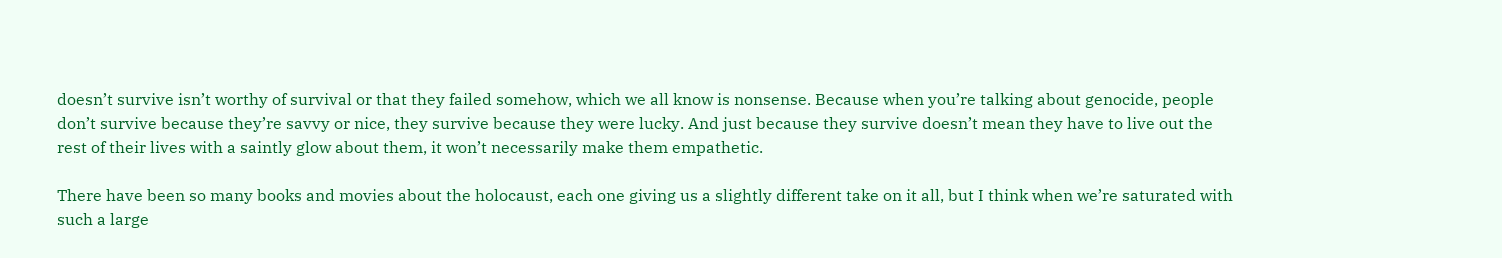doesn’t survive isn’t worthy of survival or that they failed somehow, which we all know is nonsense. Because when you’re talking about genocide, people don’t survive because they’re savvy or nice, they survive because they were lucky. And just because they survive doesn’t mean they have to live out the rest of their lives with a saintly glow about them, it won’t necessarily make them empathetic.

There have been so many books and movies about the holocaust, each one giving us a slightly different take on it all, but I think when we’re saturated with such a large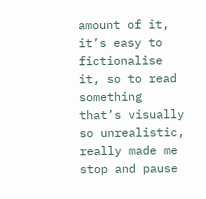amount of it, it’s easy to fictionalise it, so to read something that’s visually so unrealistic, really made me stop and pause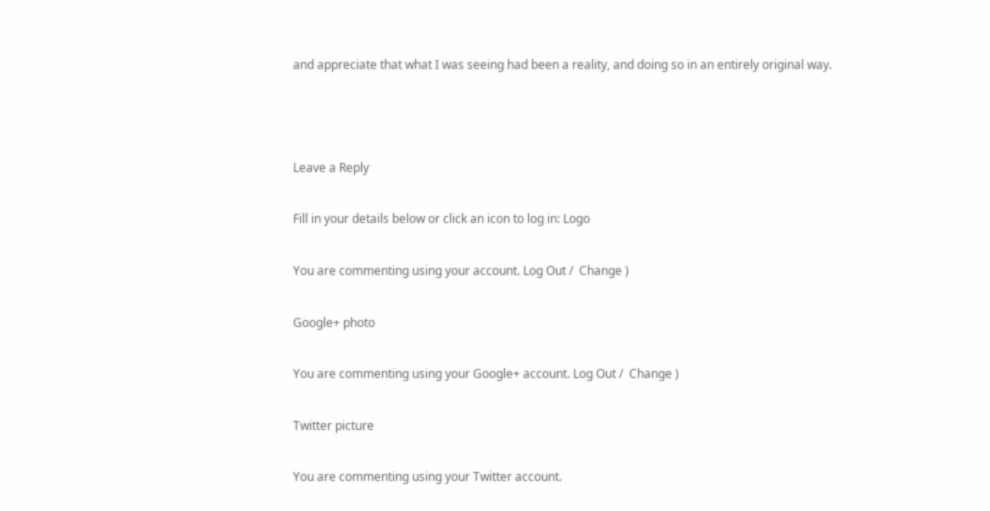and appreciate that what I was seeing had been a reality, and doing so in an entirely original way.



Leave a Reply

Fill in your details below or click an icon to log in: Logo

You are commenting using your account. Log Out /  Change )

Google+ photo

You are commenting using your Google+ account. Log Out /  Change )

Twitter picture

You are commenting using your Twitter account.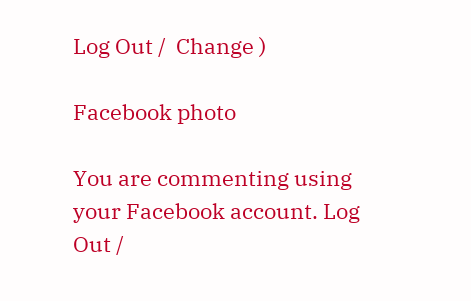Log Out /  Change )

Facebook photo

You are commenting using your Facebook account. Log Out /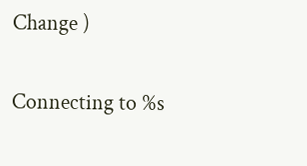Change )


Connecting to %s